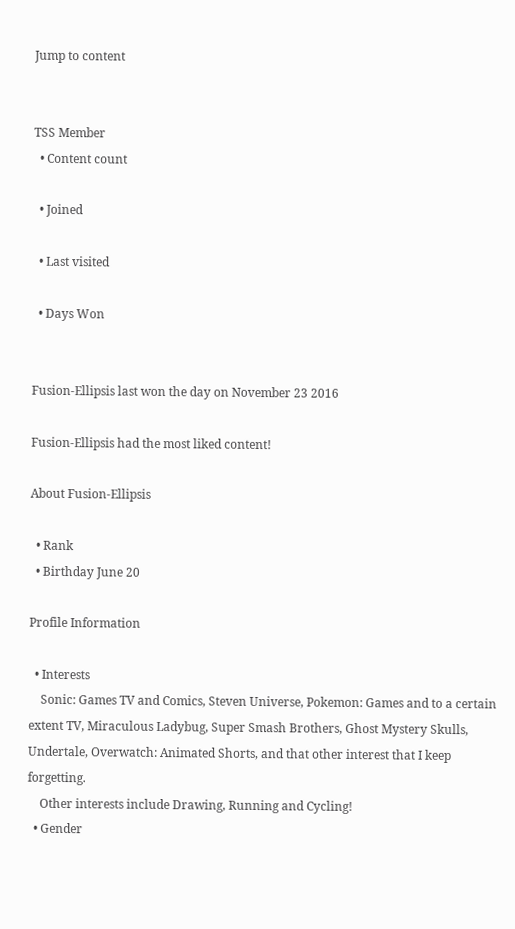Jump to content


TSS Member
  • Content count

  • Joined

  • Last visited

  • Days Won


Fusion-Ellipsis last won the day on November 23 2016

Fusion-Ellipsis had the most liked content!

About Fusion-Ellipsis

  • Rank
  • Birthday June 20

Profile Information

  • Interests
    Sonic: Games TV and Comics, Steven Universe, Pokemon: Games and to a certain extent TV, Miraculous Ladybug, Super Smash Brothers, Ghost Mystery Skulls, Undertale, Overwatch: Animated Shorts, and that other interest that I keep forgetting.
    Other interests include Drawing, Running and Cycling!
  • Gender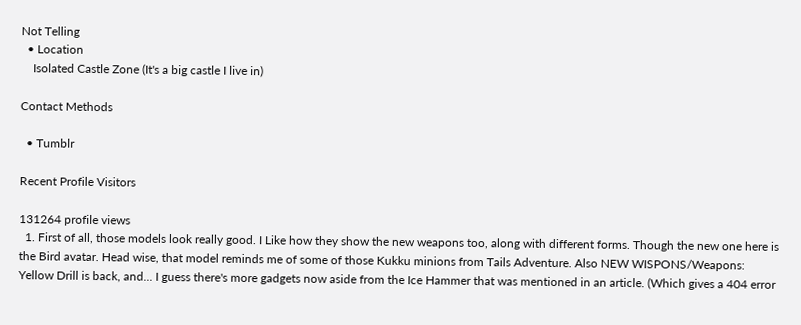Not Telling
  • Location
    Isolated Castle Zone (It's a big castle I live in)

Contact Methods

  • Tumblr

Recent Profile Visitors

131264 profile views
  1. First of all, those models look really good. I Like how they show the new weapons too, along with different forms. Though the new one here is the Bird avatar. Head wise, that model reminds me of some of those Kukku minions from Tails Adventure. Also NEW WISPONS/Weapons: Yellow Drill is back, and... I guess there's more gadgets now aside from the Ice Hammer that was mentioned in an article. (Which gives a 404 error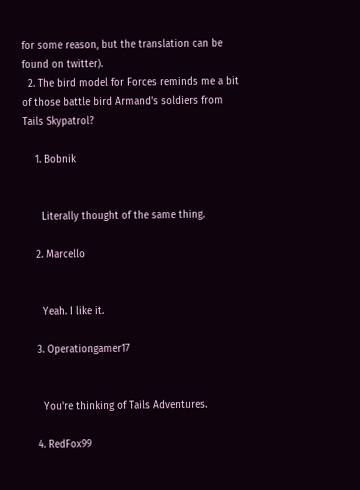for some reason, but the translation can be found on twitter).
  2. The bird model for Forces reminds me a bit of those battle bird Armand's soldiers from Tails Skypatrol?

    1. Bobnik


      Literally thought of the same thing.

    2. Marcello


      Yeah. I like it.

    3. Operationgamer17


      You're thinking of Tails Adventures.

    4. RedFox99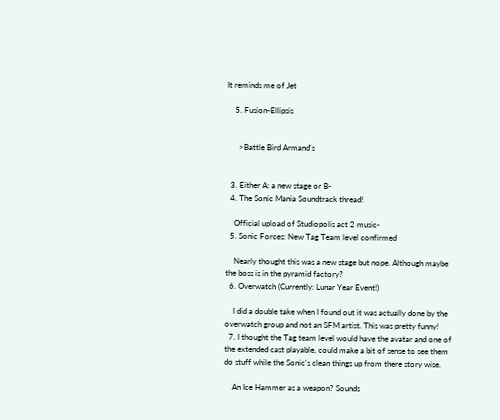It reminds me of Jet

    5. Fusion-Ellipsis


      >Battle Bird Armand's


  3. Either A: a new stage or B-
  4. The Sonic Mania Soundtrack thread!

    Official upload of Studiopolis act 2 music-
  5. Sonic Forces: New Tag Team level confirmed

    Nearly thought this was a new stage but nope. Although maybe the boss is in the pyramid factory?
  6. Overwatch (Currently: Lunar Year Event!)

    I did a double take when I found out it was actually done by the overwatch group and not an SFM artist. This was pretty funny!
  7. I thought the Tag team level would have the avatar and one of the extended cast playable, could make a bit of sense to see them do stuff while the Sonic's clean things up from there story wise.

    An Ice Hammer as a weapon? Sounds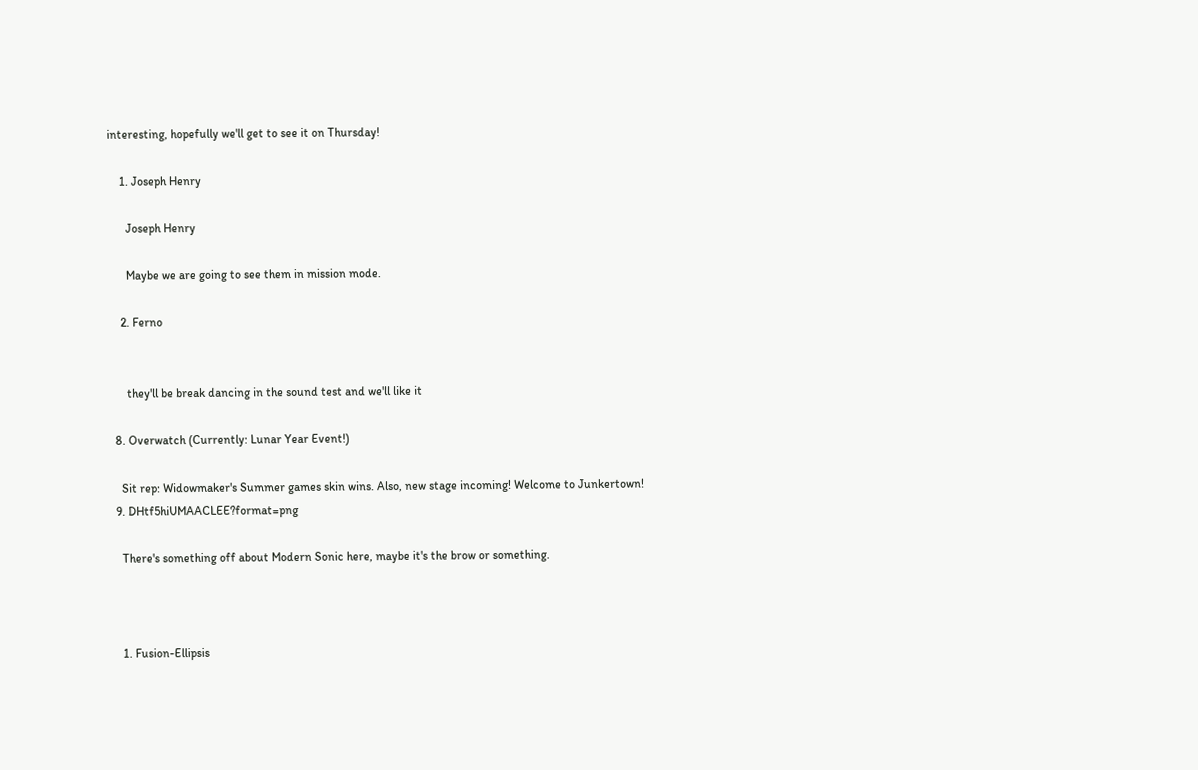interesting, hopefully we'll get to see it on Thursday!

    1. Joseph Henry

      Joseph Henry

      Maybe we are going to see them in mission mode.

    2. Ferno


      they'll be break dancing in the sound test and we'll like it

  8. Overwatch (Currently: Lunar Year Event!)

    Sit rep: Widowmaker's Summer games skin wins. Also, new stage incoming! Welcome to Junkertown!
  9. DHtf5hiUMAACLEE?format=png

    There's something off about Modern Sonic here, maybe it's the brow or something.



    1. Fusion-Ellipsis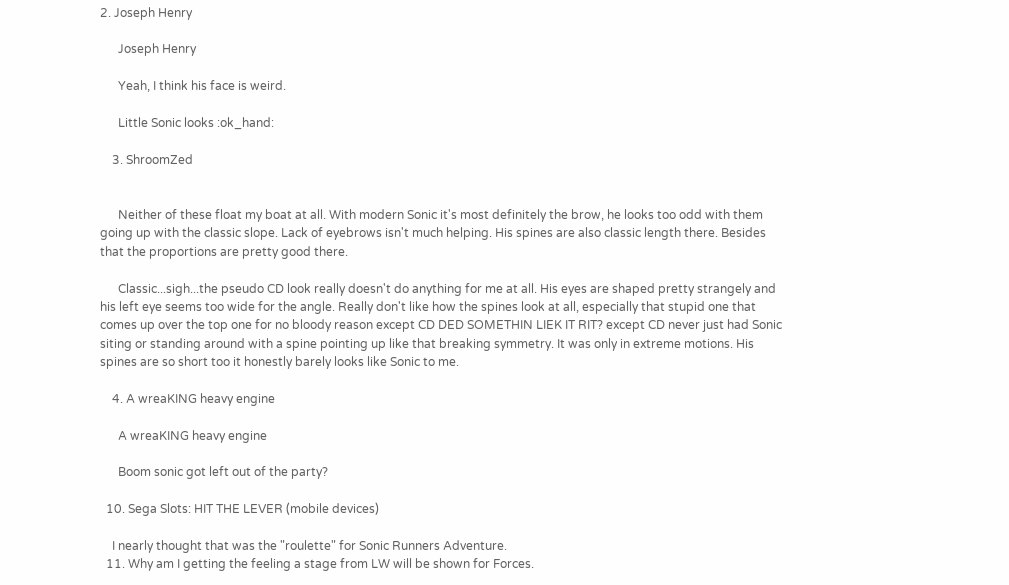2. Joseph Henry

      Joseph Henry

      Yeah, I think his face is weird.

      Little Sonic looks :ok_hand:

    3. ShroomZed


      Neither of these float my boat at all. With modern Sonic it's most definitely the brow, he looks too odd with them going up with the classic slope. Lack of eyebrows isn't much helping. His spines are also classic length there. Besides that the proportions are pretty good there.

      Classic...sigh...the pseudo CD look really doesn't do anything for me at all. His eyes are shaped pretty strangely and his left eye seems too wide for the angle. Really don't like how the spines look at all, especially that stupid one that comes up over the top one for no bloody reason except CD DED SOMETHIN LIEK IT RIT? except CD never just had Sonic siting or standing around with a spine pointing up like that breaking symmetry. It was only in extreme motions. His spines are so short too it honestly barely looks like Sonic to me.

    4. A wreaKING heavy engine

      A wreaKING heavy engine

      Boom sonic got left out of the party?

  10. Sega Slots: HIT THE LEVER (mobile devices)

    I nearly thought that was the "roulette" for Sonic Runners Adventure.
  11. Why am I getting the feeling a stage from LW will be shown for Forces.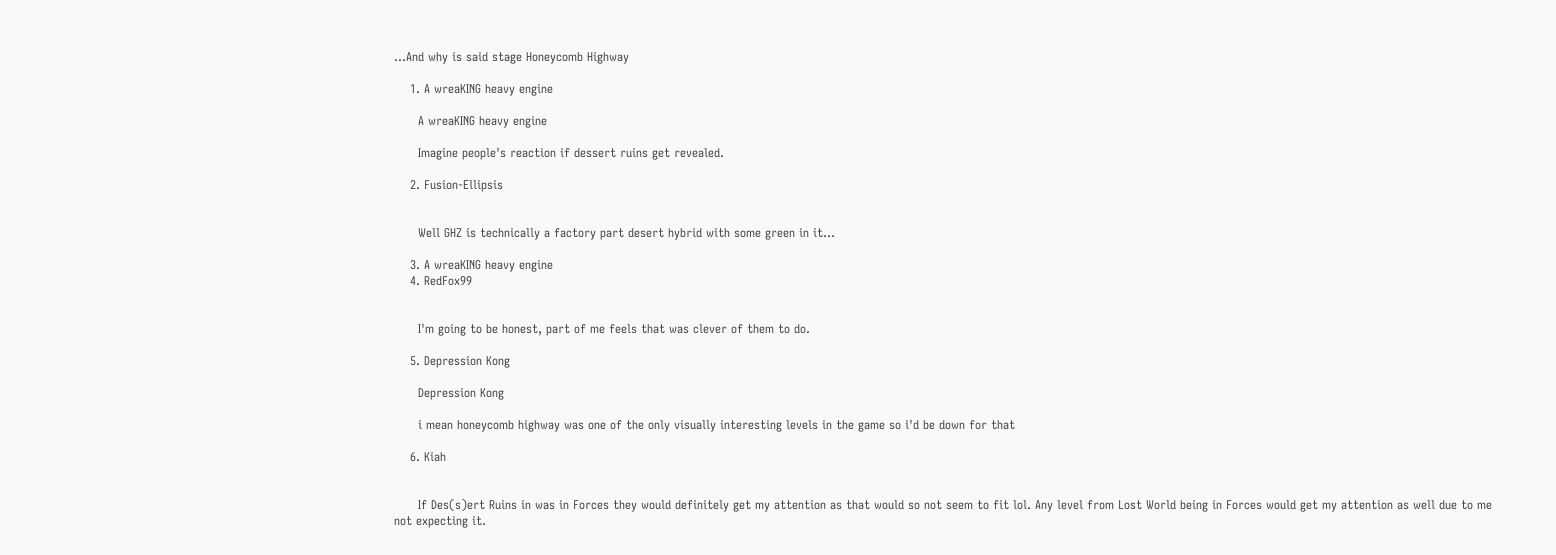...And why is said stage Honeycomb Highway

    1. A wreaKING heavy engine

      A wreaKING heavy engine

      Imagine people's reaction if dessert ruins get revealed.

    2. Fusion-Ellipsis


      Well GHZ is technically a factory part desert hybrid with some green in it...

    3. A wreaKING heavy engine
    4. RedFox99


      I'm going to be honest, part of me feels that was clever of them to do.

    5. Depression Kong

      Depression Kong

      i mean honeycomb highway was one of the only visually interesting levels in the game so i'd be down for that

    6. Kiah


      If Des(s)ert Ruins in was in Forces they would definitely get my attention as that would so not seem to fit lol. Any level from Lost World being in Forces would get my attention as well due to me not expecting it.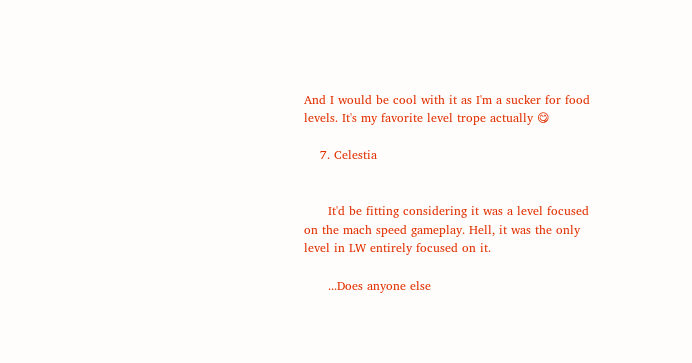And I would be cool with it as I'm a sucker for food levels. It's my favorite level trope actually 😋

    7. Celestia


      It'd be fitting considering it was a level focused on the mach speed gameplay. Hell, it was the only level in LW entirely focused on it.

      ...Does anyone else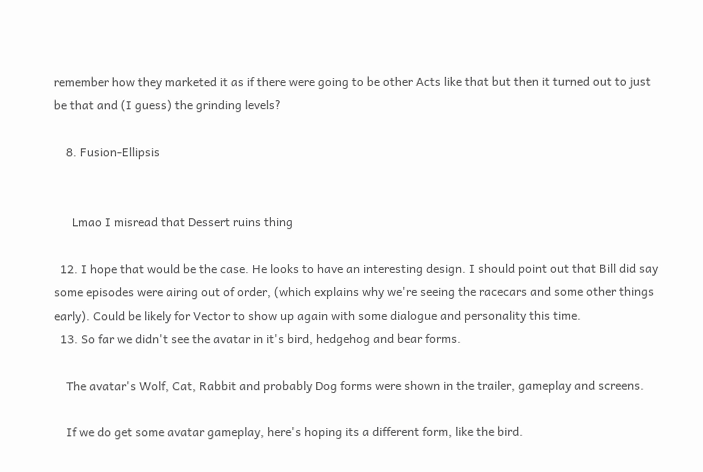remember how they marketed it as if there were going to be other Acts like that but then it turned out to just be that and (I guess) the grinding levels?

    8. Fusion-Ellipsis


      Lmao I misread that Dessert ruins thing

  12. I hope that would be the case. He looks to have an interesting design. I should point out that Bill did say some episodes were airing out of order, (which explains why we're seeing the racecars and some other things early). Could be likely for Vector to show up again with some dialogue and personality this time.
  13. So far we didn't see the avatar in it's bird, hedgehog and bear forms.

    The avatar's Wolf, Cat, Rabbit and probably Dog forms were shown in the trailer, gameplay and screens.

    If we do get some avatar gameplay, here's hoping its a different form, like the bird.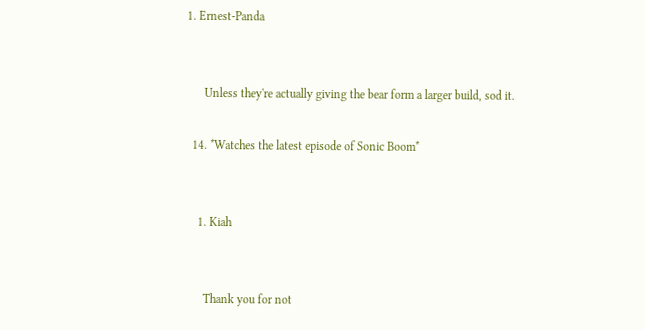1. Ernest-Panda


      Unless they're actually giving the bear form a larger build, sod it.

  14. *Watches the latest episode of Sonic Boom*


    1. Kiah


      Thank you for not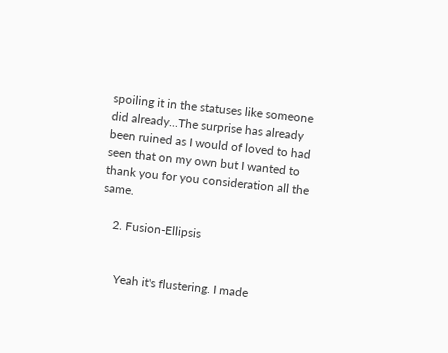spoiling it in the statuses like someone did already...The surprise has already been ruined as I would of loved to had seen that on my own but I wanted to thank you for you consideration all the same.

    2. Fusion-Ellipsis


      Yeah it's flustering. I made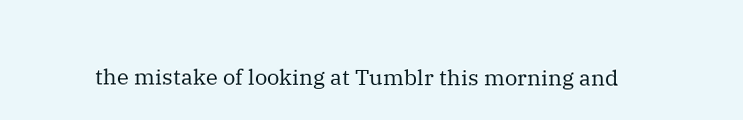the mistake of looking at Tumblr this morning and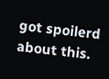got spoilerd about this.